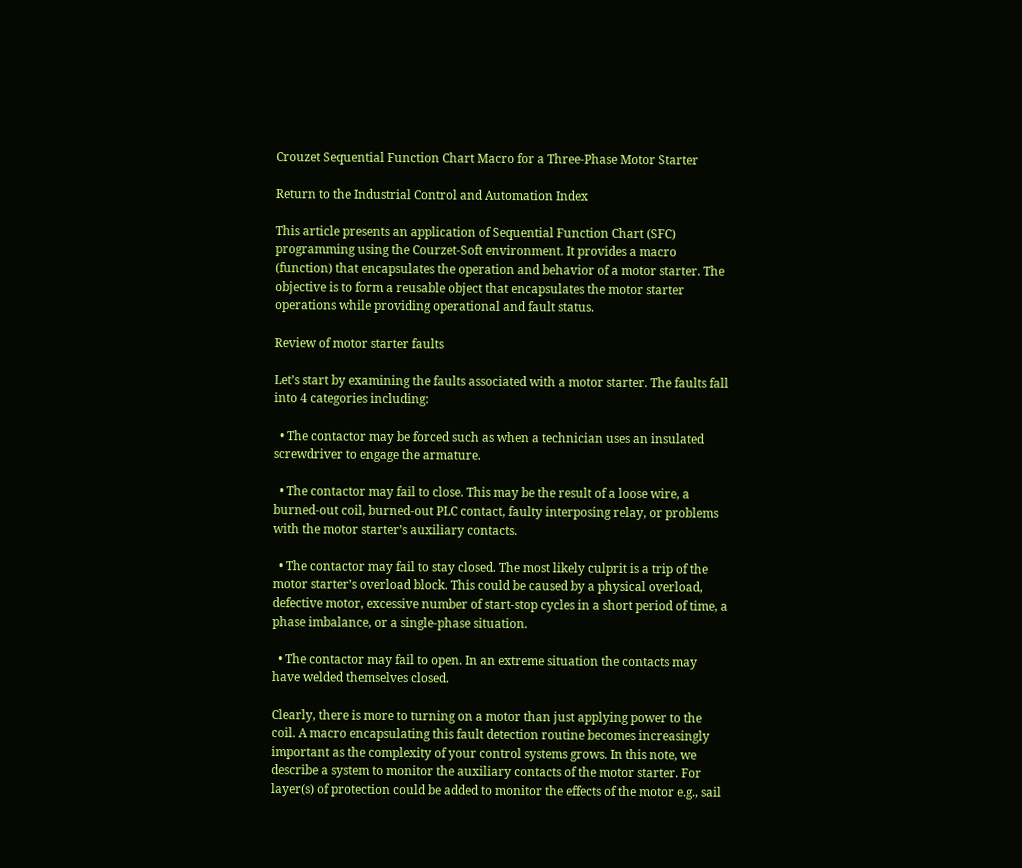Crouzet Sequential Function Chart Macro for a Three-Phase Motor Starter

Return to the Industrial Control and Automation Index

This article presents an application of Sequential Function Chart (SFC) programming using the Courzet-Soft environment. It provides a macro (function) that encapsulates the operation and behavior of a motor starter. The objective is to form a reusable object that encapsulates the motor starter operations while providing operational and fault status.

Review of motor starter faults

Let’s start by examining the faults associated with a motor starter. The faults fall into 4 categories including:

  • The contactor may be forced such as when a technician uses an insulated screwdriver to engage the armature.

  • The contactor may fail to close. This may be the result of a loose wire, a burned-out coil, burned-out PLC contact, faulty interposing relay, or problems with the motor starter’s auxiliary contacts.

  • The contactor may fail to stay closed. The most likely culprit is a trip of the motor starter’s overload block. This could be caused by a physical overload, defective motor, excessive number of start-stop cycles in a short period of time, a phase imbalance, or a single-phase situation.

  • The contactor may fail to open. In an extreme situation the contacts may have welded themselves closed.

Clearly, there is more to turning on a motor than just applying power to the coil. A macro encapsulating this fault detection routine becomes increasingly important as the complexity of your control systems grows. In this note, we describe a system to monitor the auxiliary contacts of the motor starter. For layer(s) of protection could be added to monitor the effects of the motor e.g., sail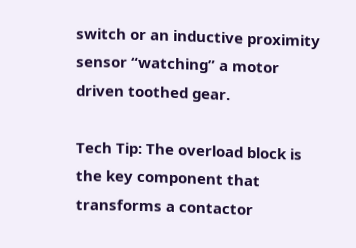switch or an inductive proximity sensor “watching” a motor driven toothed gear.

Tech Tip: The overload block is the key component that transforms a contactor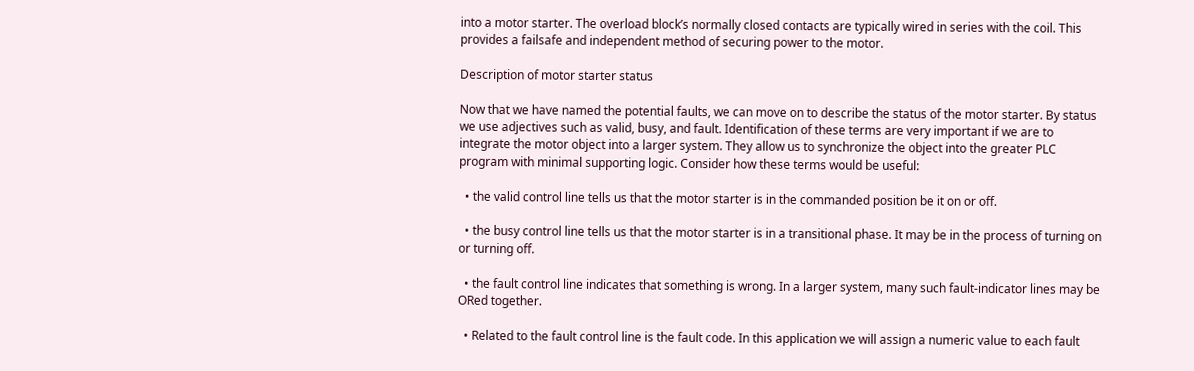into a motor starter. The overload block’s normally closed contacts are typically wired in series with the coil. This provides a failsafe and independent method of securing power to the motor.

Description of motor starter status

Now that we have named the potential faults, we can move on to describe the status of the motor starter. By status we use adjectives such as valid, busy, and fault. Identification of these terms are very important if we are to integrate the motor object into a larger system. They allow us to synchronize the object into the greater PLC program with minimal supporting logic. Consider how these terms would be useful:

  • the valid control line tells us that the motor starter is in the commanded position be it on or off.

  • the busy control line tells us that the motor starter is in a transitional phase. It may be in the process of turning on or turning off.

  • the fault control line indicates that something is wrong. In a larger system, many such fault-indicator lines may be ORed together.

  • Related to the fault control line is the fault code. In this application we will assign a numeric value to each fault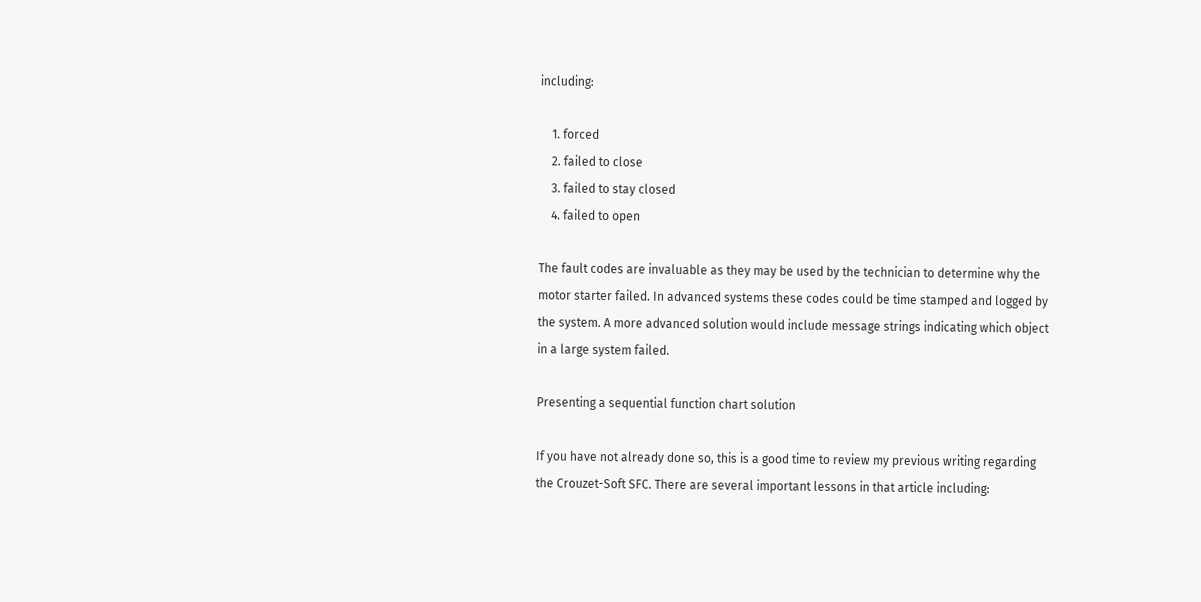including:

    1. forced
    2. failed to close
    3. failed to stay closed
    4. failed to open

The fault codes are invaluable as they may be used by the technician to determine why the motor starter failed. In advanced systems these codes could be time stamped and logged by the system. A more advanced solution would include message strings indicating which object in a large system failed.

Presenting a sequential function chart solution

If you have not already done so, this is a good time to review my previous writing regarding the Crouzet-Soft SFC. There are several important lessons in that article including: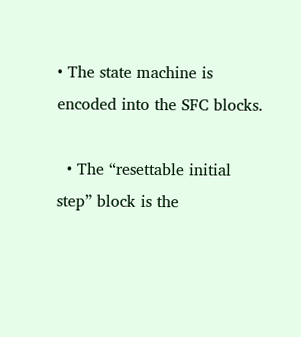• The state machine is encoded into the SFC blocks.

  • The “resettable initial step” block is the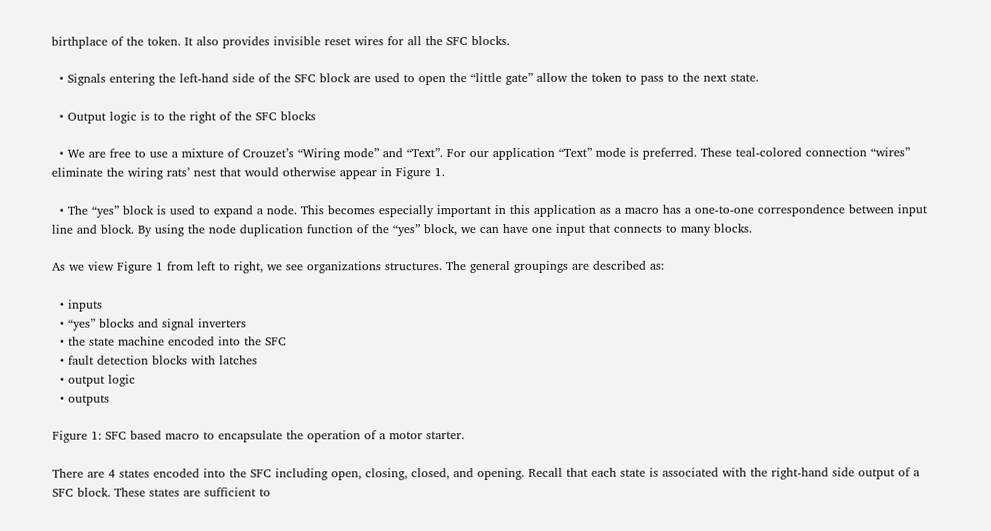birthplace of the token. It also provides invisible reset wires for all the SFC blocks.

  • Signals entering the left-hand side of the SFC block are used to open the “little gate” allow the token to pass to the next state.

  • Output logic is to the right of the SFC blocks

  • We are free to use a mixture of Crouzet’s “Wiring mode” and “Text”. For our application “Text” mode is preferred. These teal-colored connection “wires” eliminate the wiring rats’ nest that would otherwise appear in Figure 1.

  • The “yes” block is used to expand a node. This becomes especially important in this application as a macro has a one-to-one correspondence between input line and block. By using the node duplication function of the “yes” block, we can have one input that connects to many blocks.

As we view Figure 1 from left to right, we see organizations structures. The general groupings are described as:

  • inputs
  • “yes” blocks and signal inverters
  • the state machine encoded into the SFC
  • fault detection blocks with latches
  • output logic
  • outputs

Figure 1: SFC based macro to encapsulate the operation of a motor starter.

There are 4 states encoded into the SFC including open, closing, closed, and opening. Recall that each state is associated with the right-hand side output of a SFC block. These states are sufficient to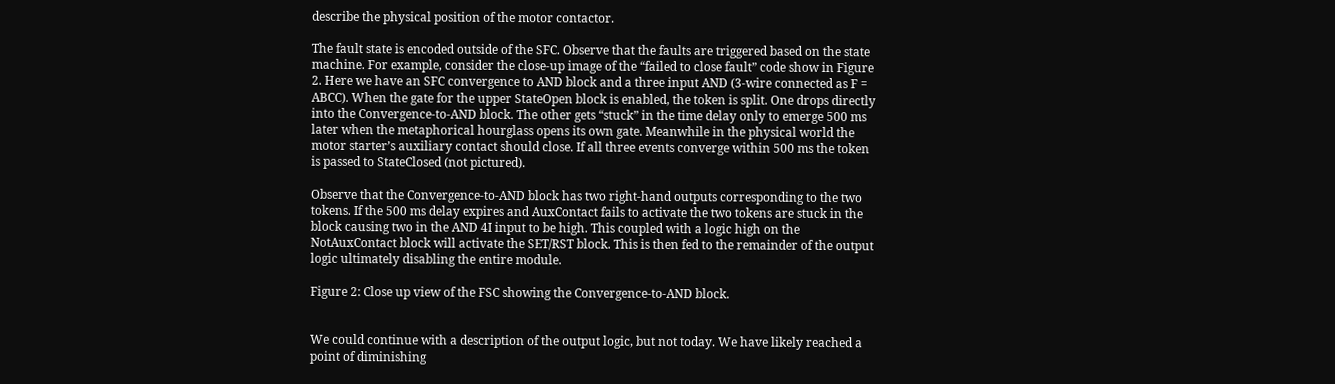describe the physical position of the motor contactor.

The fault state is encoded outside of the SFC. Observe that the faults are triggered based on the state machine. For example, consider the close-up image of the “failed to close fault” code show in Figure 2. Here we have an SFC convergence to AND block and a three input AND (3-wire connected as F = ABCC). When the gate for the upper StateOpen block is enabled, the token is split. One drops directly into the Convergence-to-AND block. The other gets “stuck” in the time delay only to emerge 500 ms later when the metaphorical hourglass opens its own gate. Meanwhile in the physical world the motor starter’s auxiliary contact should close. If all three events converge within 500 ms the token is passed to StateClosed (not pictured).

Observe that the Convergence-to-AND block has two right-hand outputs corresponding to the two tokens. If the 500 ms delay expires and AuxContact fails to activate the two tokens are stuck in the block causing two in the AND 4I input to be high. This coupled with a logic high on the NotAuxContact block will activate the SET/RST block. This is then fed to the remainder of the output logic ultimately disabling the entire module.

Figure 2: Close up view of the FSC showing the Convergence-to-AND block.


We could continue with a description of the output logic, but not today. We have likely reached a point of diminishing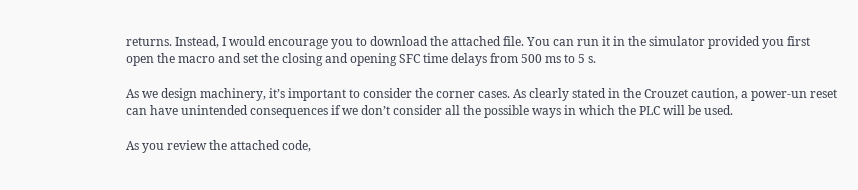returns. Instead, I would encourage you to download the attached file. You can run it in the simulator provided you first open the macro and set the closing and opening SFC time delays from 500 ms to 5 s.

As we design machinery, it’s important to consider the corner cases. As clearly stated in the Crouzet caution, a power-un reset can have unintended consequences if we don’t consider all the possible ways in which the PLC will be used.

As you review the attached code,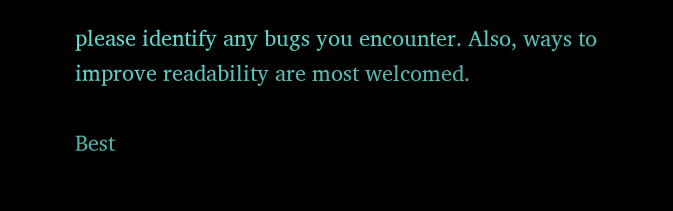please identify any bugs you encounter. Also, ways to improve readability are most welcomed.

Best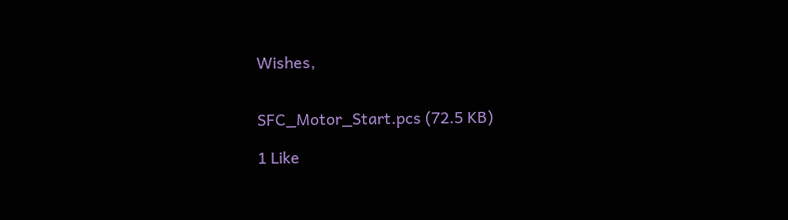Wishes,


SFC_Motor_Start.pcs (72.5 KB)

1 Like